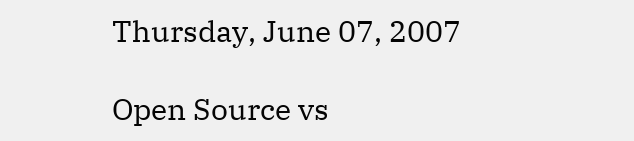Thursday, June 07, 2007

Open Source vs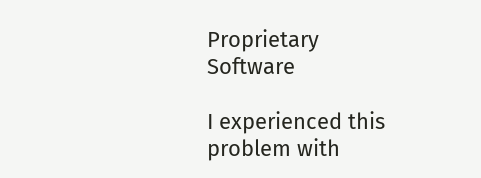Proprietary Software

I experienced this problem with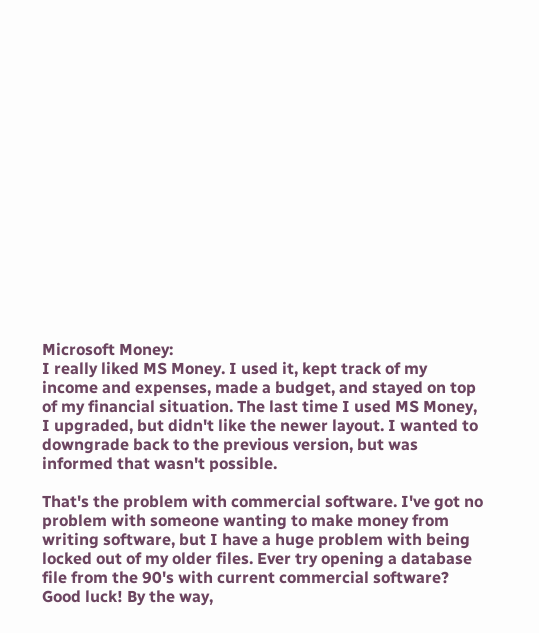Microsoft Money:
I really liked MS Money. I used it, kept track of my income and expenses, made a budget, and stayed on top of my financial situation. The last time I used MS Money, I upgraded, but didn't like the newer layout. I wanted to downgrade back to the previous version, but was informed that wasn't possible.

That's the problem with commercial software. I've got no problem with someone wanting to make money from writing software, but I have a huge problem with being locked out of my older files. Ever try opening a database file from the 90's with current commercial software? Good luck! By the way,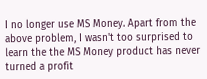I no longer use MS Money. Apart from the above problem, I wasn't too surprised to learn the the MS Money product has never turned a profit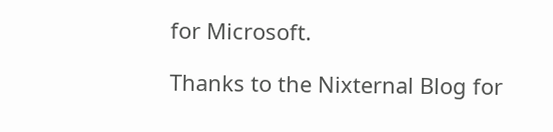for Microsoft.

Thanks to the Nixternal Blog for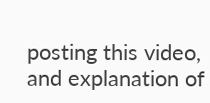posting this video, and explanation of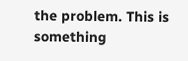the problem. This is something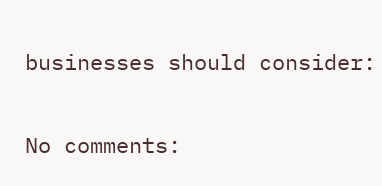businesses should consider:

No comments: